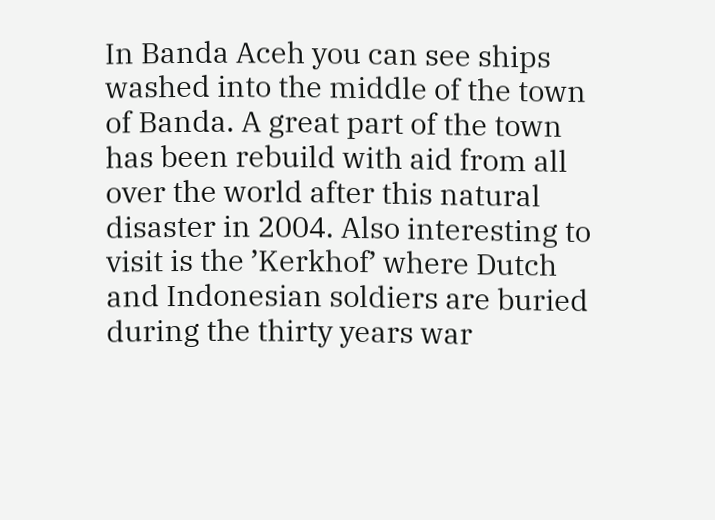In Banda Aceh you can see ships washed into the middle of the town of Banda. A great part of the town has been rebuild with aid from all over the world after this natural disaster in 2004. Also interesting to visit is the ’Kerkhof’ where Dutch and Indonesian soldiers are buried during the thirty years war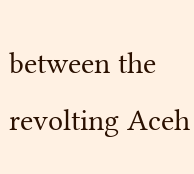between the revolting Aceh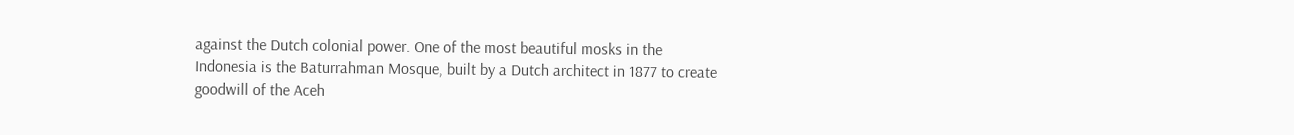against the Dutch colonial power. One of the most beautiful mosks in the Indonesia is the Baturrahman Mosque, built by a Dutch architect in 1877 to create goodwill of the Aceh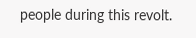people during this revolt.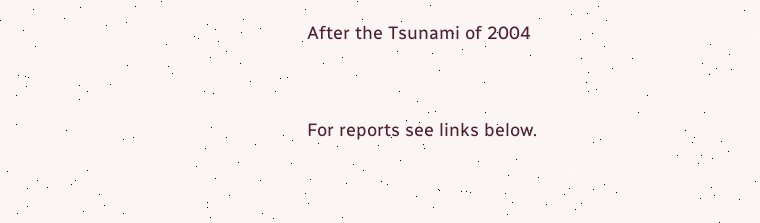After the Tsunami of 2004


For reports see links below.